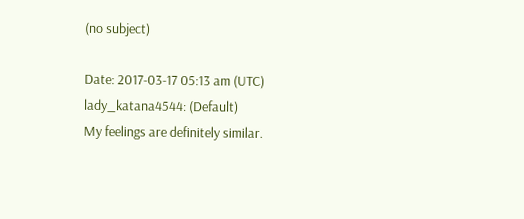(no subject)

Date: 2017-03-17 05:13 am (UTC)
lady_katana4544: (Default)
My feelings are definitely similar.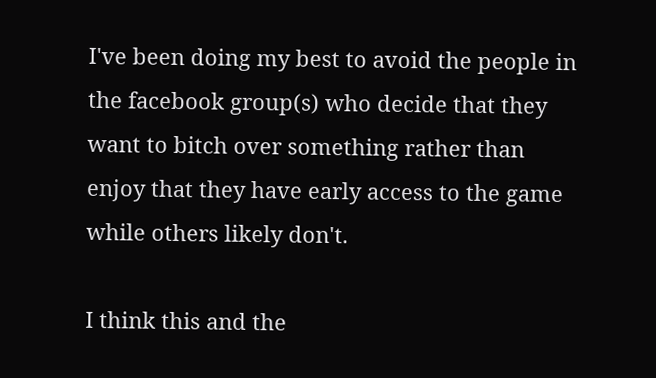I've been doing my best to avoid the people in the facebook group(s) who decide that they want to bitch over something rather than enjoy that they have early access to the game while others likely don't.

I think this and the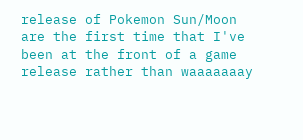release of Pokemon Sun/Moon are the first time that I've been at the front of a game release rather than waaaaaaay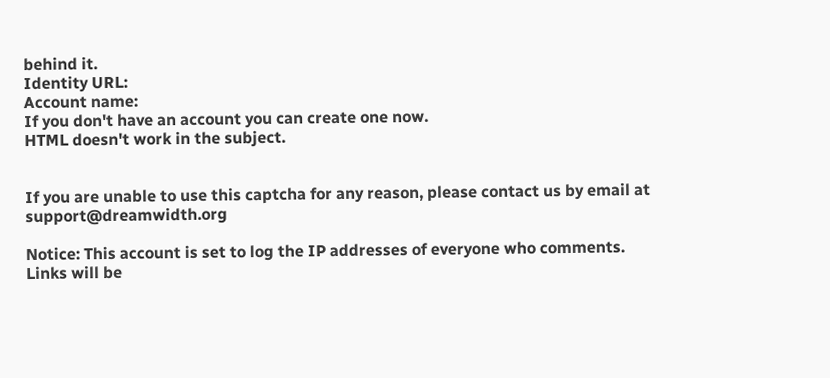behind it.
Identity URL:
Account name:
If you don't have an account you can create one now.
HTML doesn't work in the subject.


If you are unable to use this captcha for any reason, please contact us by email at support@dreamwidth.org

Notice: This account is set to log the IP addresses of everyone who comments.
Links will be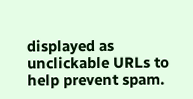displayed as unclickable URLs to help prevent spam.